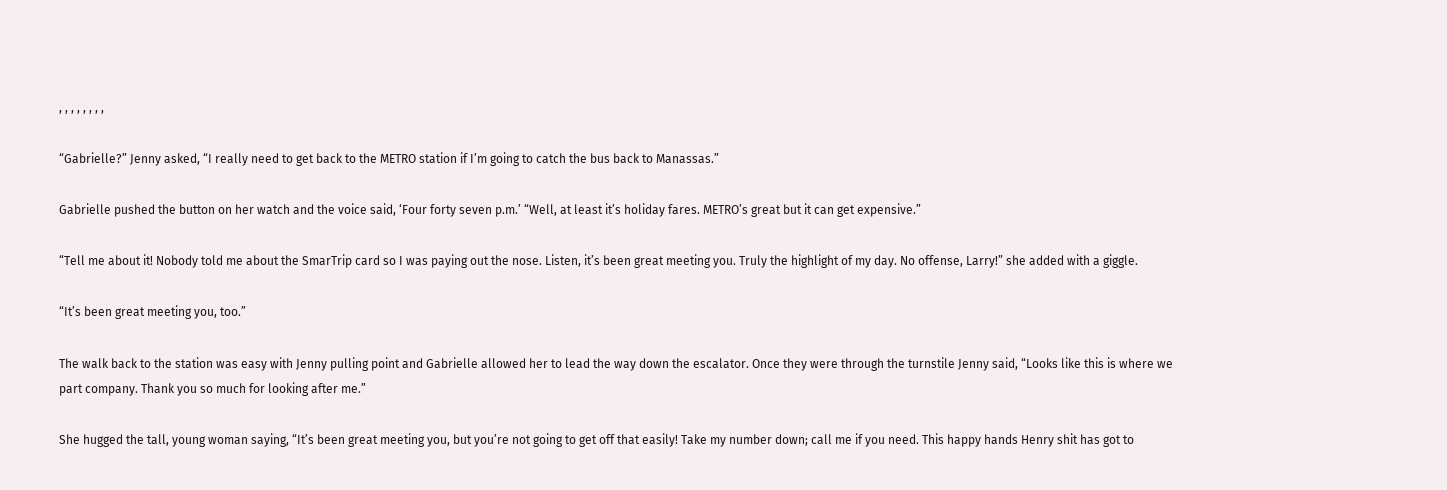, , , , , , , ,

“Gabrielle?” Jenny asked, “I really need to get back to the METRO station if I’m going to catch the bus back to Manassas.”

Gabrielle pushed the button on her watch and the voice said, ‘Four forty seven p.m.’ “Well, at least it’s holiday fares. METRO’s great but it can get expensive.”

“Tell me about it! Nobody told me about the SmarTrip card so I was paying out the nose. Listen, it’s been great meeting you. Truly the highlight of my day. No offense, Larry!” she added with a giggle.

“It’s been great meeting you, too.”

The walk back to the station was easy with Jenny pulling point and Gabrielle allowed her to lead the way down the escalator. Once they were through the turnstile Jenny said, “Looks like this is where we part company. Thank you so much for looking after me.”

She hugged the tall, young woman saying, “It’s been great meeting you, but you’re not going to get off that easily! Take my number down; call me if you need. This happy hands Henry shit has got to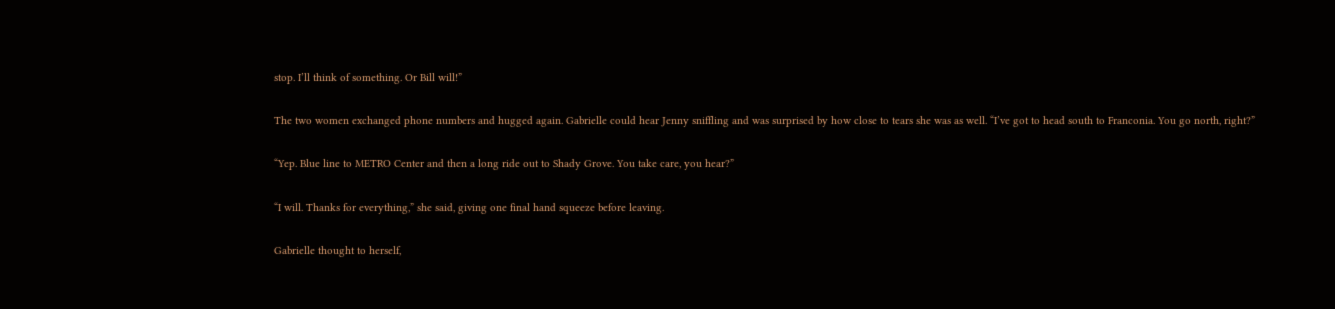stop. I’ll think of something. Or Bill will!”

The two women exchanged phone numbers and hugged again. Gabrielle could hear Jenny sniffling and was surprised by how close to tears she was as well. “I’ve got to head south to Franconia. You go north, right?”

“Yep. Blue line to METRO Center and then a long ride out to Shady Grove. You take care, you hear?”

“I will. Thanks for everything,” she said, giving one final hand squeeze before leaving.

Gabrielle thought to herself,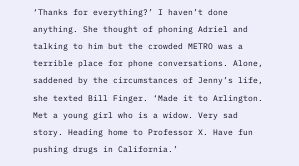‘Thanks for everything?’ I haven’t done anything. She thought of phoning Adriel and talking to him but the crowded METRO was a terrible place for phone conversations. Alone, saddened by the circumstances of Jenny’s life, she texted Bill Finger. ‘Made it to Arlington. Met a young girl who is a widow. Very sad story. Heading home to Professor X. Have fun pushing drugs in California.’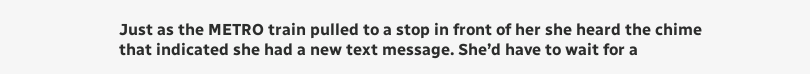Just as the METRO train pulled to a stop in front of her she heard the chime that indicated she had a new text message. She’d have to wait for a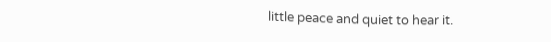little peace and quiet to hear it.